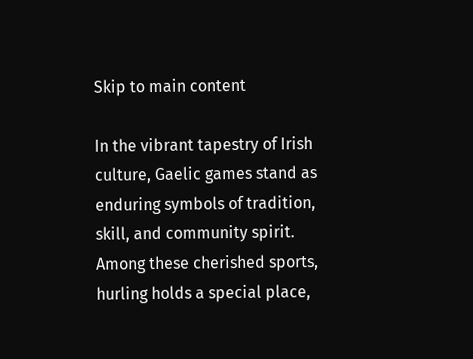Skip to main content

In the vibrant tapestry of Irish culture, Gaelic games stand as enduring symbols of tradition, skill, and community spirit. Among these cherished sports, hurling holds a special place,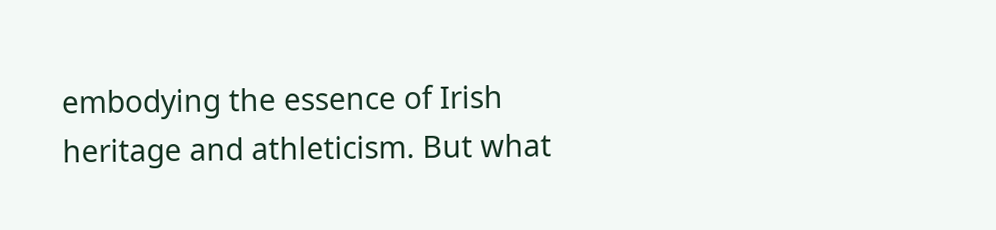embodying the essence of Irish heritage and athleticism. But what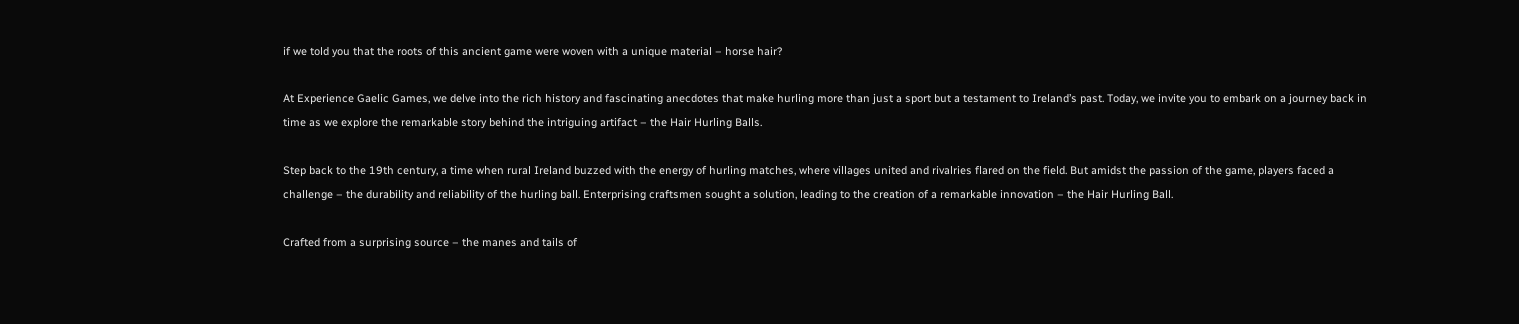if we told you that the roots of this ancient game were woven with a unique material – horse hair?

At Experience Gaelic Games, we delve into the rich history and fascinating anecdotes that make hurling more than just a sport but a testament to Ireland’s past. Today, we invite you to embark on a journey back in time as we explore the remarkable story behind the intriguing artifact – the Hair Hurling Balls.

Step back to the 19th century, a time when rural Ireland buzzed with the energy of hurling matches, where villages united and rivalries flared on the field. But amidst the passion of the game, players faced a challenge – the durability and reliability of the hurling ball. Enterprising craftsmen sought a solution, leading to the creation of a remarkable innovation – the Hair Hurling Ball.

Crafted from a surprising source – the manes and tails of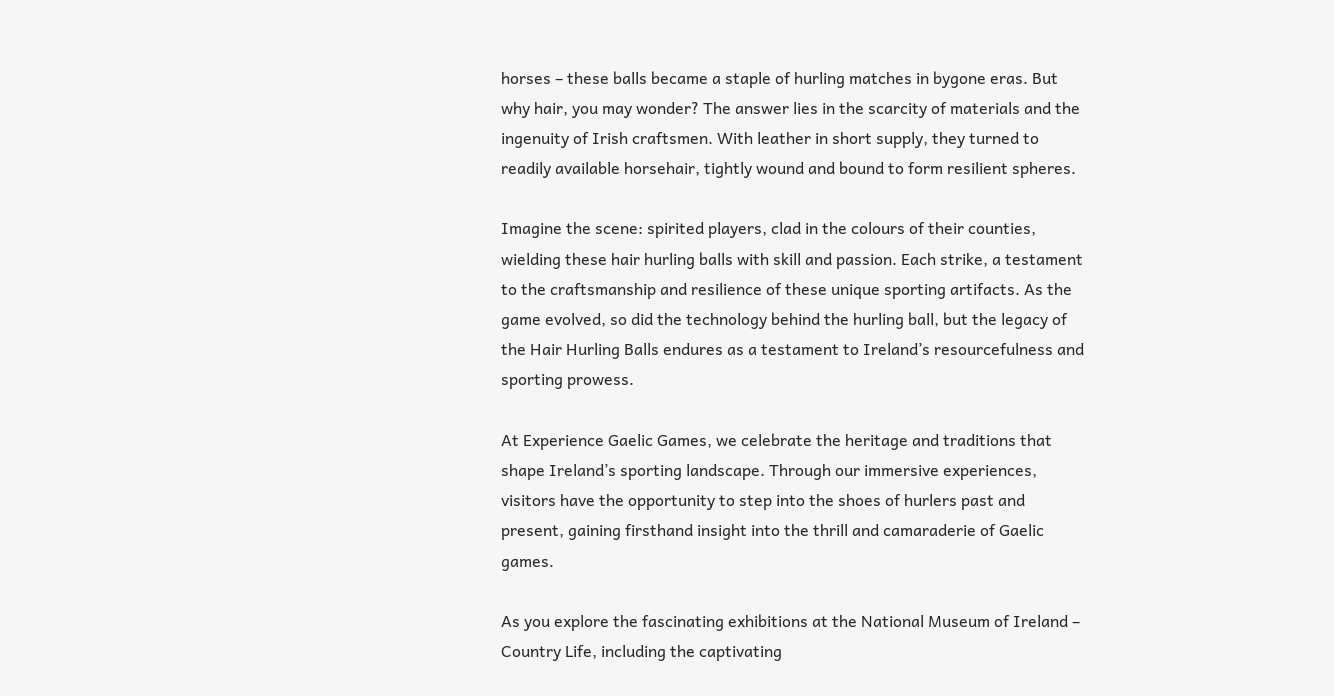horses – these balls became a staple of hurling matches in bygone eras. But why hair, you may wonder? The answer lies in the scarcity of materials and the ingenuity of Irish craftsmen. With leather in short supply, they turned to readily available horsehair, tightly wound and bound to form resilient spheres.

Imagine the scene: spirited players, clad in the colours of their counties, wielding these hair hurling balls with skill and passion. Each strike, a testament to the craftsmanship and resilience of these unique sporting artifacts. As the game evolved, so did the technology behind the hurling ball, but the legacy of the Hair Hurling Balls endures as a testament to Ireland’s resourcefulness and sporting prowess.

At Experience Gaelic Games, we celebrate the heritage and traditions that shape Ireland’s sporting landscape. Through our immersive experiences, visitors have the opportunity to step into the shoes of hurlers past and present, gaining firsthand insight into the thrill and camaraderie of Gaelic games.

As you explore the fascinating exhibitions at the National Museum of Ireland – Country Life, including the captivating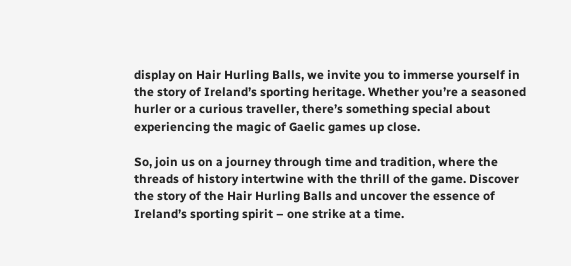display on Hair Hurling Balls, we invite you to immerse yourself in the story of Ireland’s sporting heritage. Whether you’re a seasoned hurler or a curious traveller, there’s something special about experiencing the magic of Gaelic games up close.

So, join us on a journey through time and tradition, where the threads of history intertwine with the thrill of the game. Discover the story of the Hair Hurling Balls and uncover the essence of Ireland’s sporting spirit – one strike at a time.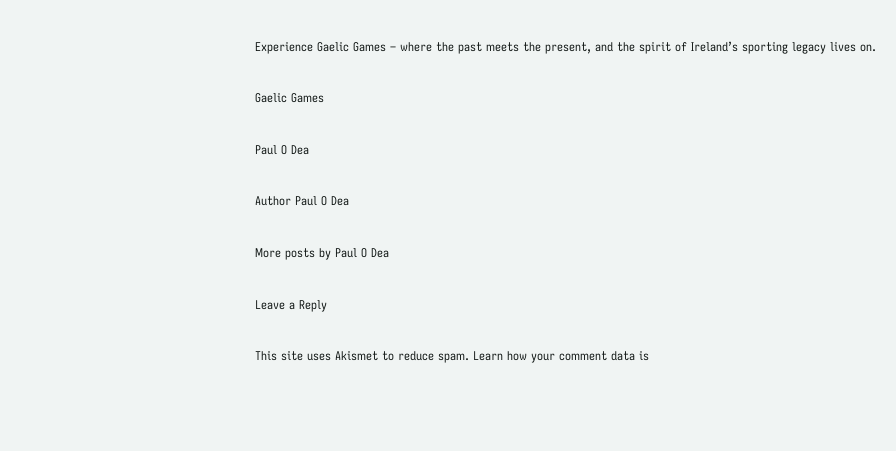Experience Gaelic Games – where the past meets the present, and the spirit of Ireland’s sporting legacy lives on.

Gaelic Games

Paul O Dea

Author Paul O Dea

More posts by Paul O Dea

Leave a Reply

This site uses Akismet to reduce spam. Learn how your comment data is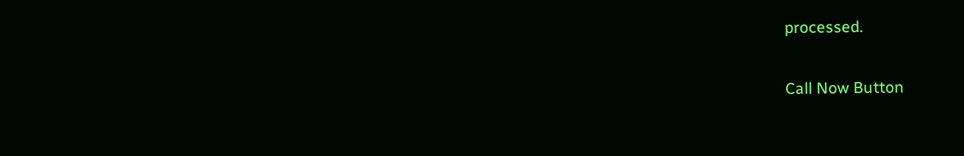processed.

Call Now Button